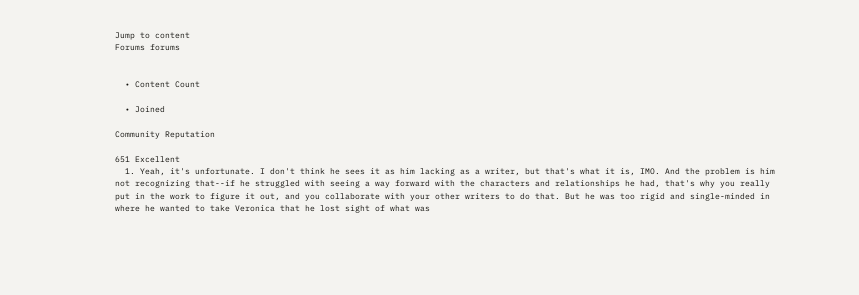Jump to content
Forums forums


  • Content Count

  • Joined

Community Reputation

651 Excellent
  1. Yeah, it's unfortunate. I don't think he sees it as him lacking as a writer, but that's what it is, IMO. And the problem is him not recognizing that--if he struggled with seeing a way forward with the characters and relationships he had, that's why you really put in the work to figure it out, and you collaborate with your other writers to do that. But he was too rigid and single-minded in where he wanted to take Veronica that he lost sight of what was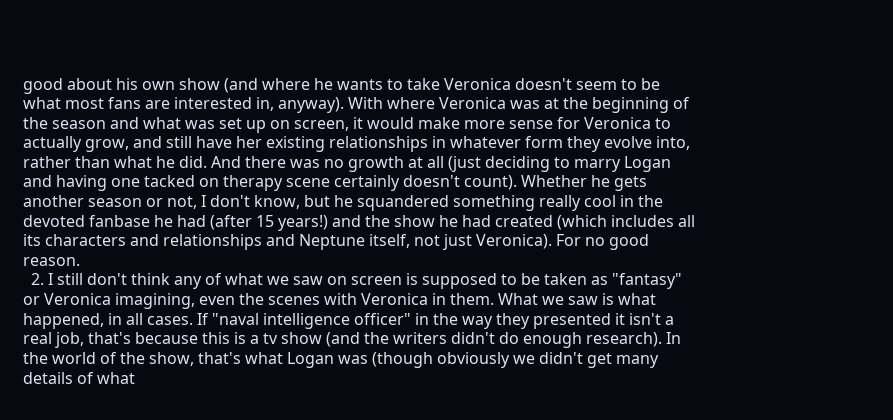good about his own show (and where he wants to take Veronica doesn't seem to be what most fans are interested in, anyway). With where Veronica was at the beginning of the season and what was set up on screen, it would make more sense for Veronica to actually grow, and still have her existing relationships in whatever form they evolve into, rather than what he did. And there was no growth at all (just deciding to marry Logan and having one tacked on therapy scene certainly doesn't count). Whether he gets another season or not, I don't know, but he squandered something really cool in the devoted fanbase he had (after 15 years!) and the show he had created (which includes all its characters and relationships and Neptune itself, not just Veronica). For no good reason.
  2. I still don't think any of what we saw on screen is supposed to be taken as "fantasy" or Veronica imagining, even the scenes with Veronica in them. What we saw is what happened, in all cases. If "naval intelligence officer" in the way they presented it isn't a real job, that's because this is a tv show (and the writers didn't do enough research). In the world of the show, that's what Logan was (though obviously we didn't get many details of what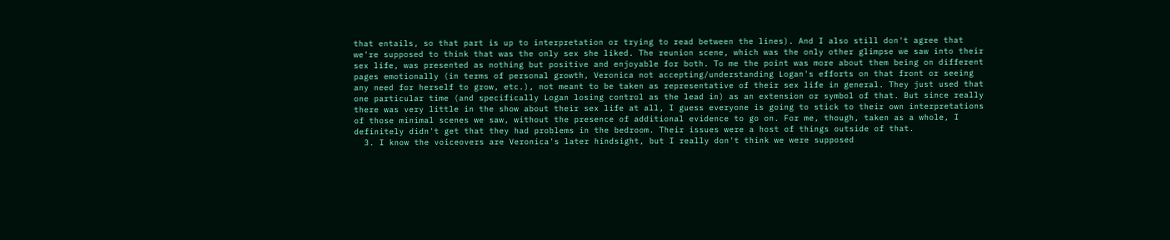that entails, so that part is up to interpretation or trying to read between the lines). And I also still don't agree that we're supposed to think that was the only sex she liked. The reunion scene, which was the only other glimpse we saw into their sex life, was presented as nothing but positive and enjoyable for both. To me the point was more about them being on different pages emotionally (in terms of personal growth, Veronica not accepting/understanding Logan's efforts on that front or seeing any need for herself to grow, etc.), not meant to be taken as representative of their sex life in general. They just used that one particular time (and specifically Logan losing control as the lead in) as an extension or symbol of that. But since really there was very little in the show about their sex life at all, I guess everyone is going to stick to their own interpretations of those minimal scenes we saw, without the presence of additional evidence to go on. For me, though, taken as a whole, I definitely didn't get that they had problems in the bedroom. Their issues were a host of things outside of that.
  3. I know the voiceovers are Veronica's later hindsight, but I really don't think we were supposed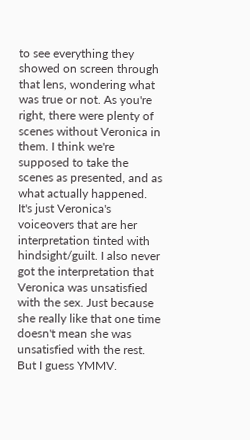to see everything they showed on screen through that lens, wondering what was true or not. As you're right, there were plenty of scenes without Veronica in them. I think we're supposed to take the scenes as presented, and as what actually happened. It's just Veronica's voiceovers that are her interpretation tinted with hindsight/guilt. I also never got the interpretation that Veronica was unsatisfied with the sex. Just because she really like that one time doesn't mean she was unsatisfied with the rest. But I guess YMMV.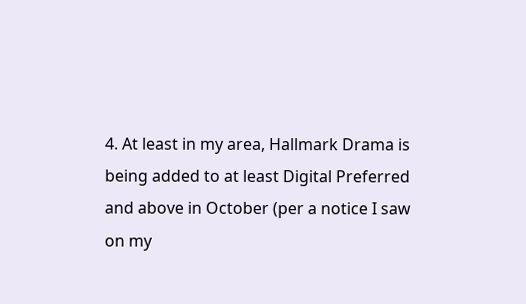4. At least in my area, Hallmark Drama is being added to at least Digital Preferred and above in October (per a notice I saw on my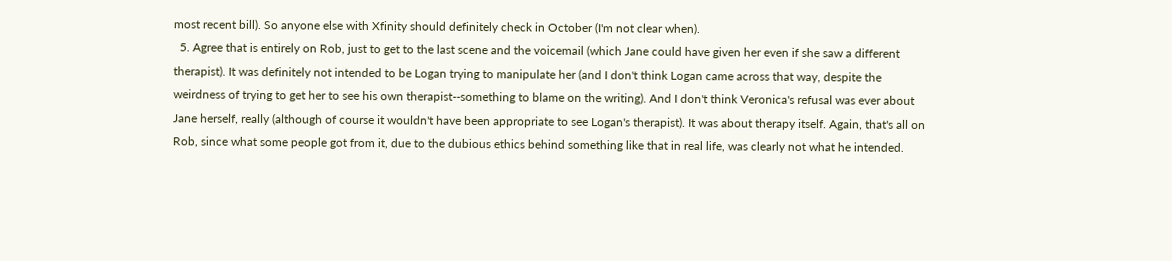most recent bill). So anyone else with Xfinity should definitely check in October (I'm not clear when).
  5. Agree that is entirely on Rob, just to get to the last scene and the voicemail (which Jane could have given her even if she saw a different therapist). It was definitely not intended to be Logan trying to manipulate her (and I don't think Logan came across that way, despite the weirdness of trying to get her to see his own therapist--something to blame on the writing). And I don't think Veronica's refusal was ever about Jane herself, really (although of course it wouldn't have been appropriate to see Logan's therapist). It was about therapy itself. Again, that's all on Rob, since what some people got from it, due to the dubious ethics behind something like that in real life, was clearly not what he intended.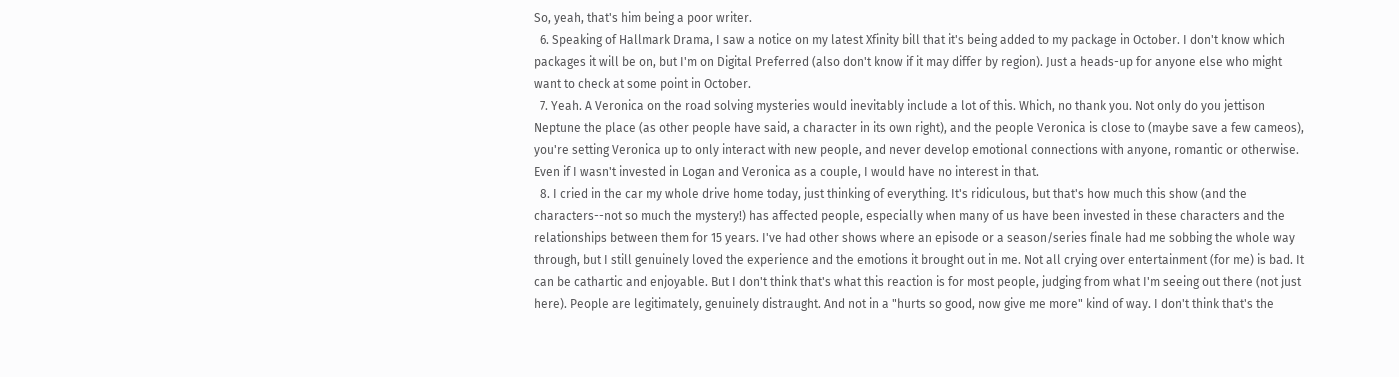So, yeah, that's him being a poor writer.
  6. Speaking of Hallmark Drama, I saw a notice on my latest Xfinity bill that it's being added to my package in October. I don't know which packages it will be on, but I'm on Digital Preferred (also don't know if it may differ by region). Just a heads-up for anyone else who might want to check at some point in October.
  7. Yeah. A Veronica on the road solving mysteries would inevitably include a lot of this. Which, no thank you. Not only do you jettison Neptune the place (as other people have said, a character in its own right), and the people Veronica is close to (maybe save a few cameos), you're setting Veronica up to only interact with new people, and never develop emotional connections with anyone, romantic or otherwise. Even if I wasn't invested in Logan and Veronica as a couple, I would have no interest in that.
  8. I cried in the car my whole drive home today, just thinking of everything. It's ridiculous, but that's how much this show (and the characters--not so much the mystery!) has affected people, especially when many of us have been invested in these characters and the relationships between them for 15 years. I've had other shows where an episode or a season/series finale had me sobbing the whole way through, but I still genuinely loved the experience and the emotions it brought out in me. Not all crying over entertainment (for me) is bad. It can be cathartic and enjoyable. But I don't think that's what this reaction is for most people, judging from what I'm seeing out there (not just here). People are legitimately, genuinely distraught. And not in a "hurts so good, now give me more" kind of way. I don't think that's the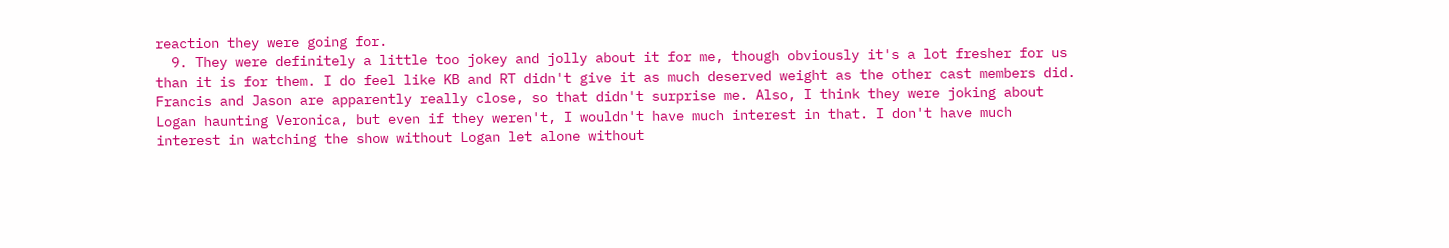reaction they were going for.
  9. They were definitely a little too jokey and jolly about it for me, though obviously it's a lot fresher for us than it is for them. I do feel like KB and RT didn't give it as much deserved weight as the other cast members did. Francis and Jason are apparently really close, so that didn't surprise me. Also, I think they were joking about Logan haunting Veronica, but even if they weren't, I wouldn't have much interest in that. I don't have much interest in watching the show without Logan let alone without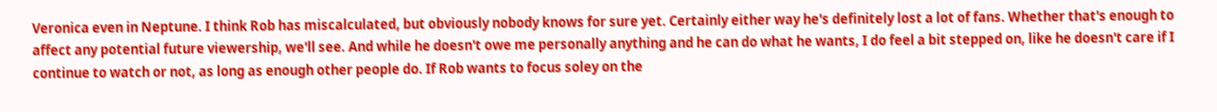Veronica even in Neptune. I think Rob has miscalculated, but obviously nobody knows for sure yet. Certainly either way he's definitely lost a lot of fans. Whether that's enough to affect any potential future viewership, we'll see. And while he doesn't owe me personally anything and he can do what he wants, I do feel a bit stepped on, like he doesn't care if I continue to watch or not, as long as enough other people do. If Rob wants to focus soley on the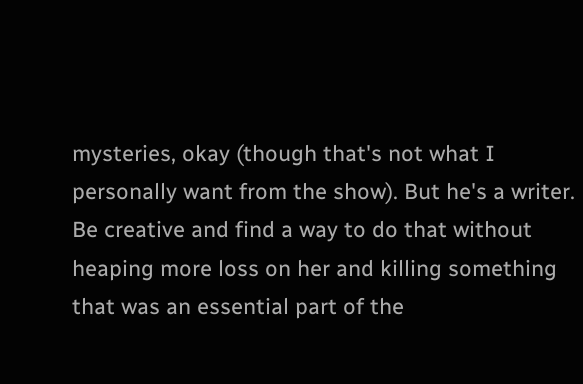mysteries, okay (though that's not what I personally want from the show). But he's a writer. Be creative and find a way to do that without heaping more loss on her and killing something that was an essential part of the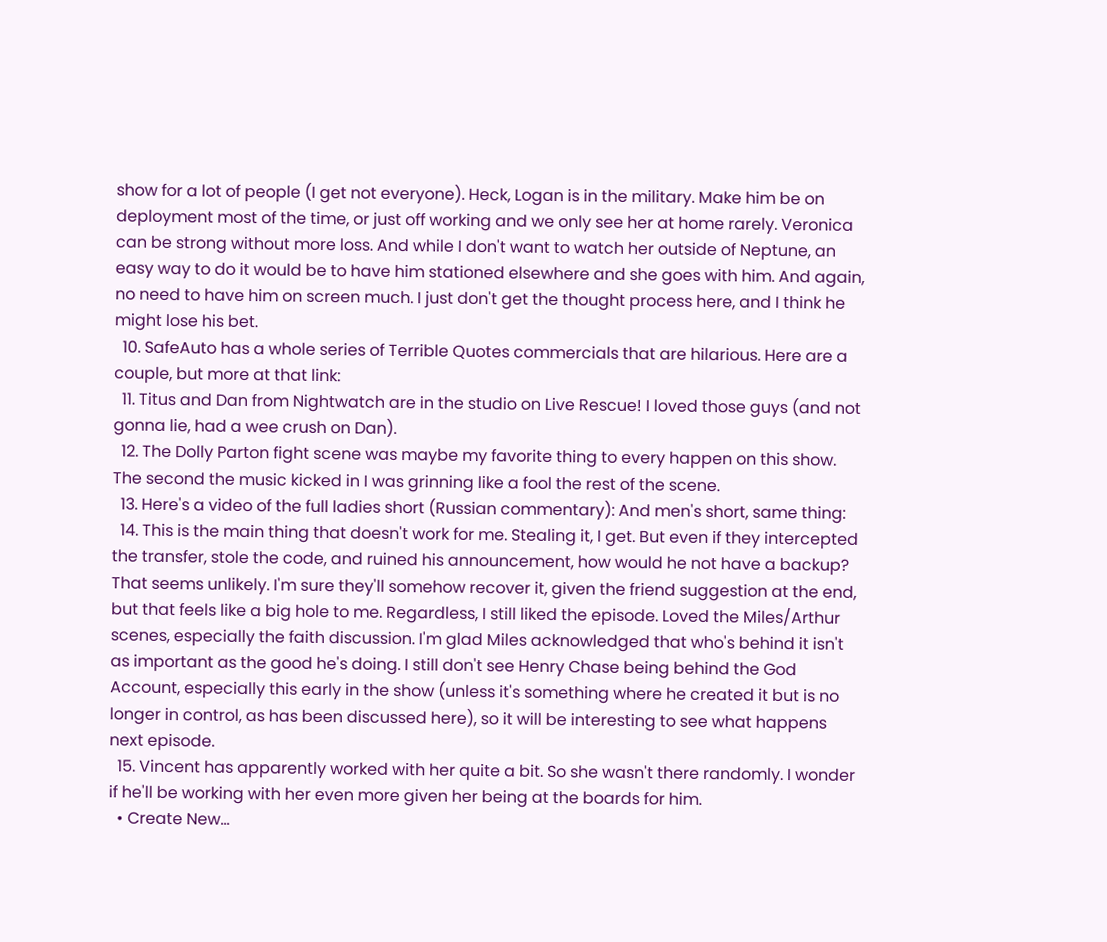show for a lot of people (I get not everyone). Heck, Logan is in the military. Make him be on deployment most of the time, or just off working and we only see her at home rarely. Veronica can be strong without more loss. And while I don't want to watch her outside of Neptune, an easy way to do it would be to have him stationed elsewhere and she goes with him. And again, no need to have him on screen much. I just don't get the thought process here, and I think he might lose his bet.
  10. SafeAuto has a whole series of Terrible Quotes commercials that are hilarious. Here are a couple, but more at that link:
  11. Titus and Dan from Nightwatch are in the studio on Live Rescue! I loved those guys (and not gonna lie, had a wee crush on Dan).
  12. The Dolly Parton fight scene was maybe my favorite thing to every happen on this show. The second the music kicked in I was grinning like a fool the rest of the scene.
  13. Here's a video of the full ladies short (Russian commentary): And men's short, same thing:
  14. This is the main thing that doesn't work for me. Stealing it, I get. But even if they intercepted the transfer, stole the code, and ruined his announcement, how would he not have a backup? That seems unlikely. I'm sure they'll somehow recover it, given the friend suggestion at the end, but that feels like a big hole to me. Regardless, I still liked the episode. Loved the Miles/Arthur scenes, especially the faith discussion. I'm glad Miles acknowledged that who's behind it isn't as important as the good he's doing. I still don't see Henry Chase being behind the God Account, especially this early in the show (unless it's something where he created it but is no longer in control, as has been discussed here), so it will be interesting to see what happens next episode.
  15. Vincent has apparently worked with her quite a bit. So she wasn't there randomly. I wonder if he'll be working with her even more given her being at the boards for him.
  • Create New...